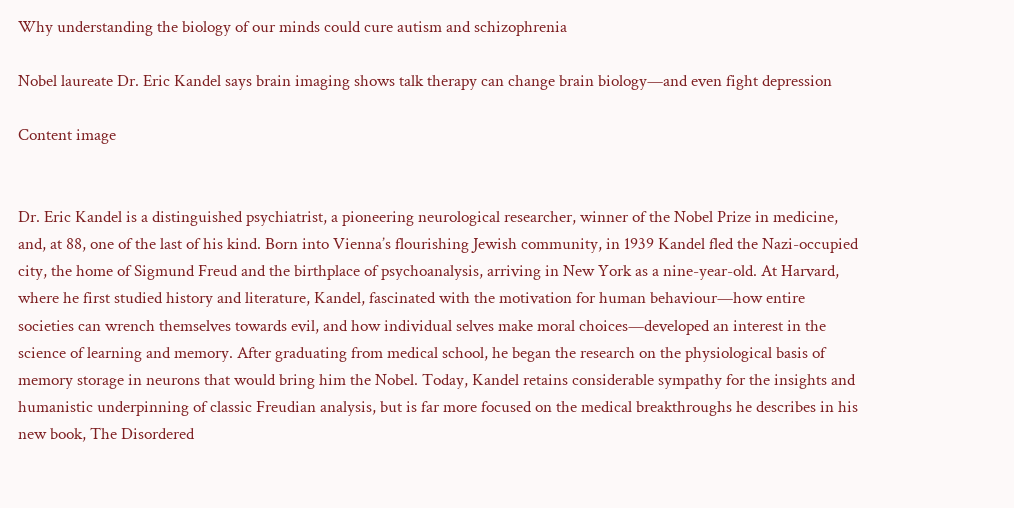Why understanding the biology of our minds could cure autism and schizophrenia

Nobel laureate Dr. Eric Kandel says brain imaging shows talk therapy can change brain biology—and even fight depression

Content image


Dr. Eric Kandel is a distinguished psychiatrist, a pioneering neurological researcher, winner of the Nobel Prize in medicine, and, at 88, one of the last of his kind. Born into Vienna’s flourishing Jewish community, in 1939 Kandel fled the Nazi-occupied city, the home of Sigmund Freud and the birthplace of psychoanalysis, arriving in New York as a nine-year-old. At Harvard, where he first studied history and literature, Kandel, fascinated with the motivation for human behaviour—how entire societies can wrench themselves towards evil, and how individual selves make moral choices—developed an interest in the science of learning and memory. After graduating from medical school, he began the research on the physiological basis of memory storage in neurons that would bring him the Nobel. Today, Kandel retains considerable sympathy for the insights and humanistic underpinning of classic Freudian analysis, but is far more focused on the medical breakthroughs he describes in his new book, The Disordered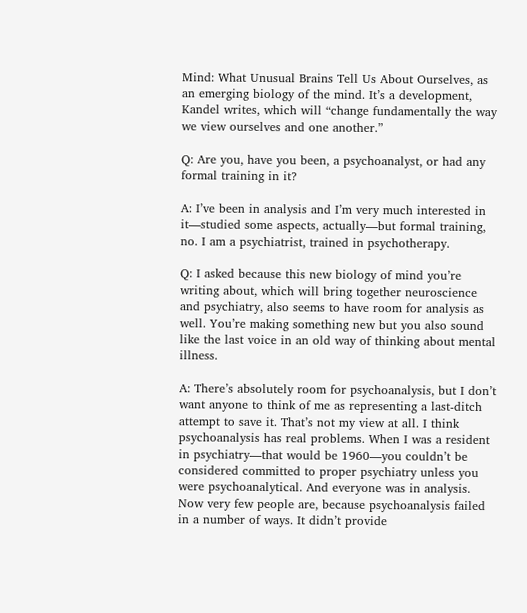Mind: What Unusual Brains Tell Us About Ourselves, as an emerging biology of the mind. It’s a development, Kandel writes, which will “change fundamentally the way we view ourselves and one another.”

Q: Are you, have you been, a psychoanalyst, or had any formal training in it?

A: I’ve been in analysis and I’m very much interested in it—studied some aspects, actually—but formal training, no. I am a psychiatrist, trained in psychotherapy.

Q: I asked because this new biology of mind you’re writing about, which will bring together neuroscience and psychiatry, also seems to have room for analysis as well. You’re making something new but you also sound like the last voice in an old way of thinking about mental illness.

A: There’s absolutely room for psychoanalysis, but I don’t want anyone to think of me as representing a last-ditch attempt to save it. That’s not my view at all. I think psychoanalysis has real problems. When I was a resident in psychiatry—that would be 1960—you couldn’t be considered committed to proper psychiatry unless you were psychoanalytical. And everyone was in analysis. Now very few people are, because psychoanalysis failed in a number of ways. It didn’t provide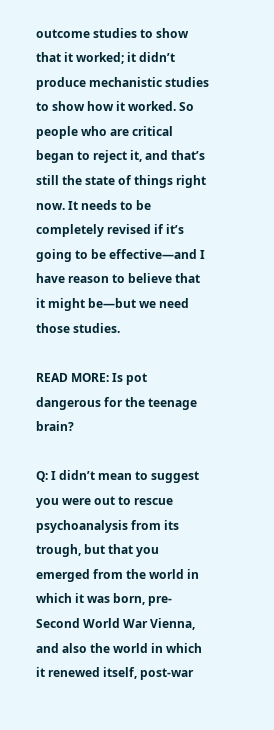outcome studies to show that it worked; it didn’t produce mechanistic studies to show how it worked. So people who are critical began to reject it, and that’s still the state of things right now. It needs to be completely revised if it’s going to be effective—and I have reason to believe that it might be—but we need those studies.

READ MORE: Is pot dangerous for the teenage brain?

Q: I didn’t mean to suggest you were out to rescue psychoanalysis from its trough, but that you emerged from the world in which it was born, pre-Second World War Vienna, and also the world in which it renewed itself, post-war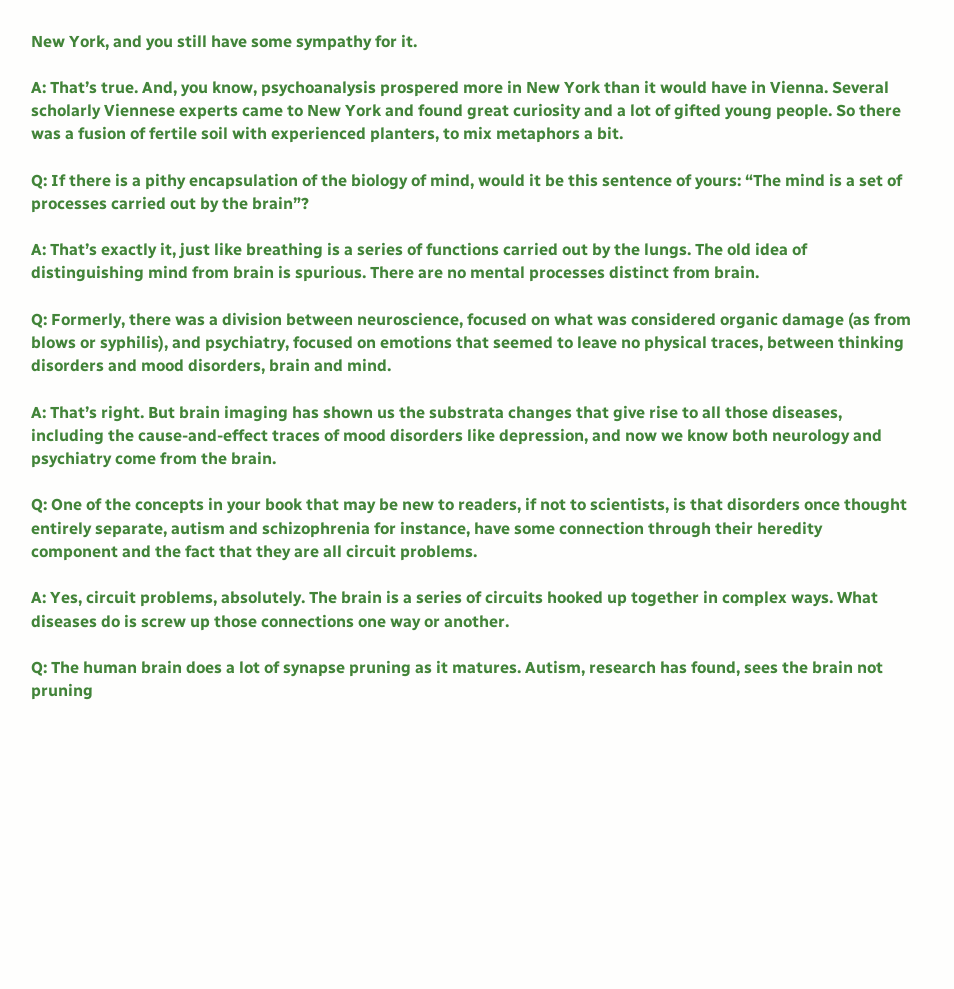New York, and you still have some sympathy for it.

A: That’s true. And, you know, psychoanalysis prospered more in New York than it would have in Vienna. Several scholarly Viennese experts came to New York and found great curiosity and a lot of gifted young people. So there was a fusion of fertile soil with experienced planters, to mix metaphors a bit.

Q: If there is a pithy encapsulation of the biology of mind, would it be this sentence of yours: “The mind is a set of processes carried out by the brain”?

A: That’s exactly it, just like breathing is a series of functions carried out by the lungs. The old idea of distinguishing mind from brain is spurious. There are no mental processes distinct from brain.

Q: Formerly, there was a division between neuroscience, focused on what was considered organic damage (as from blows or syphilis), and psychiatry, focused on emotions that seemed to leave no physical traces, between thinking disorders and mood disorders, brain and mind.

A: That’s right. But brain imaging has shown us the substrata changes that give rise to all those diseases, including the cause-and-effect traces of mood disorders like depression, and now we know both neurology and psychiatry come from the brain.

Q: One of the concepts in your book that may be new to readers, if not to scientists, is that disorders once thought entirely separate, autism and schizophrenia for instance, have some connection through their heredity component and the fact that they are all circuit problems.

A: Yes, circuit problems, absolutely. The brain is a series of circuits hooked up together in complex ways. What diseases do is screw up those connections one way or another.

Q: The human brain does a lot of synapse pruning as it matures. Autism, research has found, sees the brain not pruning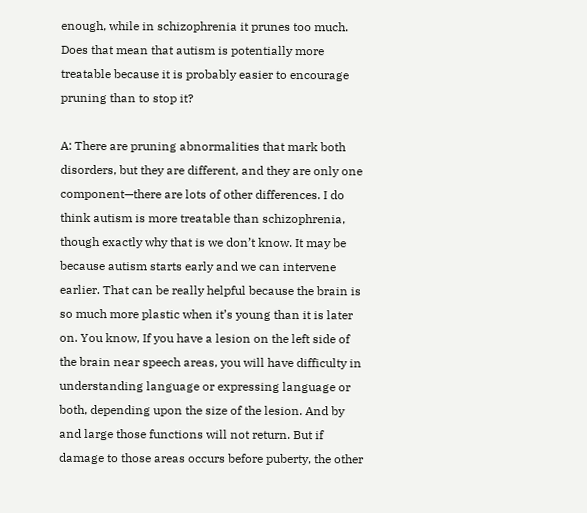enough, while in schizophrenia it prunes too much. Does that mean that autism is potentially more treatable because it is probably easier to encourage pruning than to stop it?

A: There are pruning abnormalities that mark both disorders, but they are different, and they are only one component—there are lots of other differences. I do think autism is more treatable than schizophrenia, though exactly why that is we don’t know. It may be because autism starts early and we can intervene earlier. That can be really helpful because the brain is so much more plastic when it’s young than it is later on. You know, If you have a lesion on the left side of the brain near speech areas, you will have difficulty in understanding language or expressing language or both, depending upon the size of the lesion. And by and large those functions will not return. But if damage to those areas occurs before puberty, the other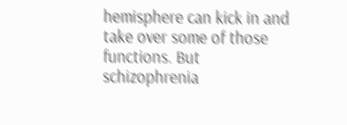hemisphere can kick in and take over some of those functions. But schizophrenia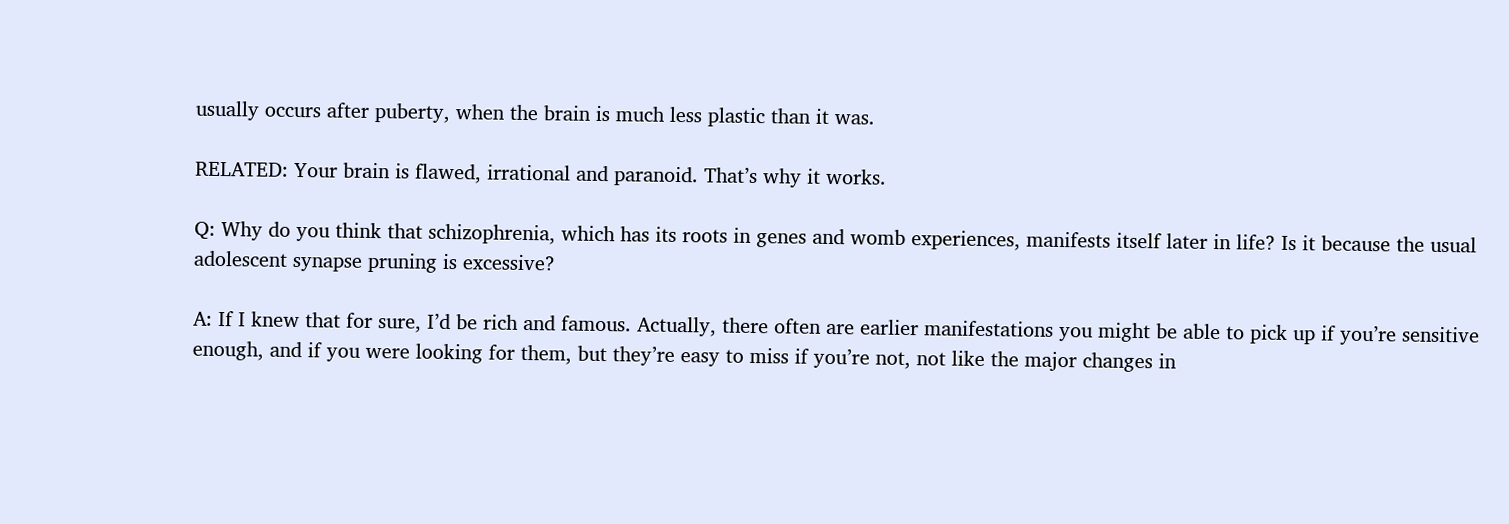usually occurs after puberty, when the brain is much less plastic than it was.

RELATED: Your brain is flawed, irrational and paranoid. That’s why it works.

Q: Why do you think that schizophrenia, which has its roots in genes and womb experiences, manifests itself later in life? Is it because the usual adolescent synapse pruning is excessive?

A: If I knew that for sure, I’d be rich and famous. Actually, there often are earlier manifestations you might be able to pick up if you’re sensitive enough, and if you were looking for them, but they’re easy to miss if you’re not, not like the major changes in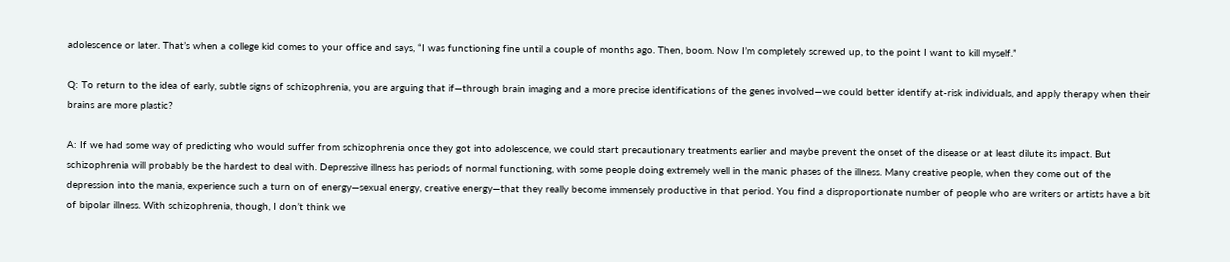adolescence or later. That’s when a college kid comes to your office and says, “I was functioning fine until a couple of months ago. Then, boom. Now I’m completely screwed up, to the point I want to kill myself.”

Q: To return to the idea of early, subtle signs of schizophrenia, you are arguing that if—through brain imaging and a more precise identifications of the genes involved—we could better identify at-risk individuals, and apply therapy when their brains are more plastic?

A: If we had some way of predicting who would suffer from schizophrenia once they got into adolescence, we could start precautionary treatments earlier and maybe prevent the onset of the disease or at least dilute its impact. But schizophrenia will probably be the hardest to deal with. Depressive illness has periods of normal functioning, with some people doing extremely well in the manic phases of the illness. Many creative people, when they come out of the depression into the mania, experience such a turn on of energy—sexual energy, creative energy—that they really become immensely productive in that period. You find a disproportionate number of people who are writers or artists have a bit of bipolar illness. With schizophrenia, though, I don’t think we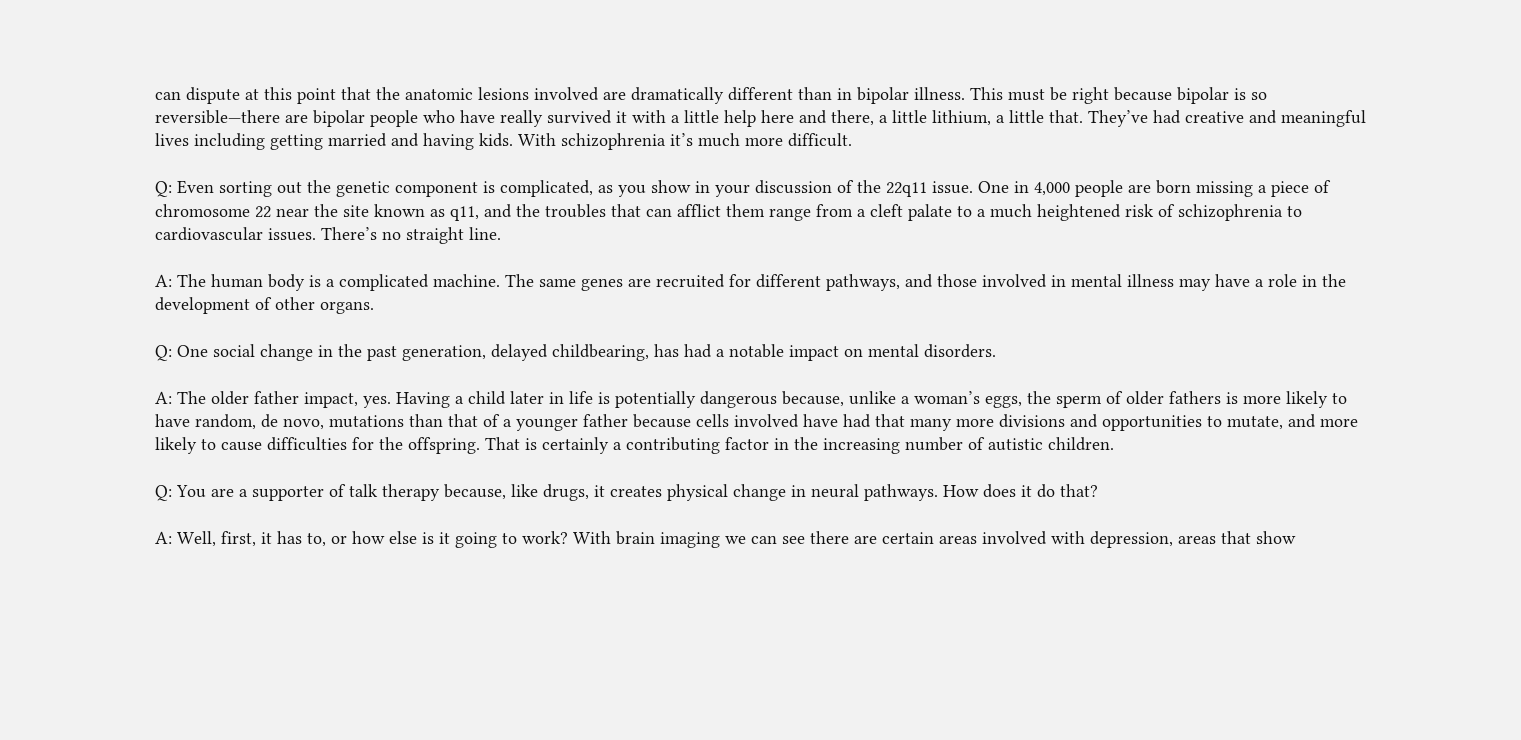can dispute at this point that the anatomic lesions involved are dramatically different than in bipolar illness. This must be right because bipolar is so reversible—there are bipolar people who have really survived it with a little help here and there, a little lithium, a little that. They’ve had creative and meaningful lives including getting married and having kids. With schizophrenia it’s much more difficult.

Q: Even sorting out the genetic component is complicated, as you show in your discussion of the 22q11 issue. One in 4,000 people are born missing a piece of chromosome 22 near the site known as q11, and the troubles that can afflict them range from a cleft palate to a much heightened risk of schizophrenia to cardiovascular issues. There’s no straight line.

A: The human body is a complicated machine. The same genes are recruited for different pathways, and those involved in mental illness may have a role in the development of other organs.

Q: One social change in the past generation, delayed childbearing, has had a notable impact on mental disorders.

A: The older father impact, yes. Having a child later in life is potentially dangerous because, unlike a woman’s eggs, the sperm of older fathers is more likely to have random, de novo, mutations than that of a younger father because cells involved have had that many more divisions and opportunities to mutate, and more likely to cause difficulties for the offspring. That is certainly a contributing factor in the increasing number of autistic children.

Q: You are a supporter of talk therapy because, like drugs, it creates physical change in neural pathways. How does it do that?

A: Well, first, it has to, or how else is it going to work? With brain imaging we can see there are certain areas involved with depression, areas that show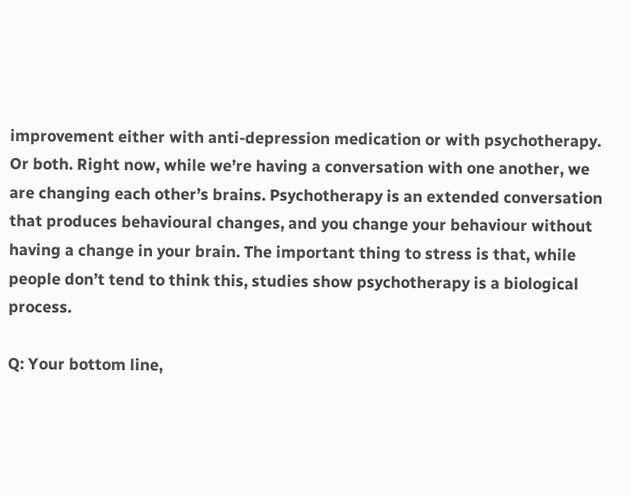improvement either with anti-depression medication or with psychotherapy. Or both. Right now, while we’re having a conversation with one another, we are changing each other’s brains. Psychotherapy is an extended conversation that produces behavioural changes, and you change your behaviour without having a change in your brain. The important thing to stress is that, while people don’t tend to think this, studies show psychotherapy is a biological process.

Q: Your bottom line,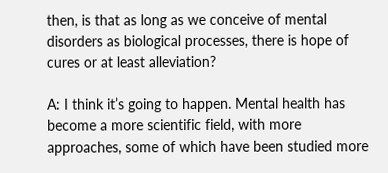then, is that as long as we conceive of mental disorders as biological processes, there is hope of cures or at least alleviation?

A: I think it’s going to happen. Mental health has become a more scientific field, with more approaches, some of which have been studied more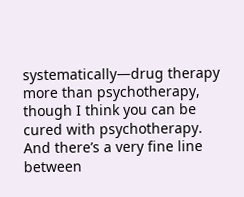systematically—drug therapy more than psychotherapy, though I think you can be cured with psychotherapy. And there’s a very fine line between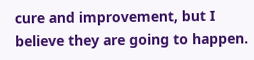cure and improvement, but I believe they are going to happen.